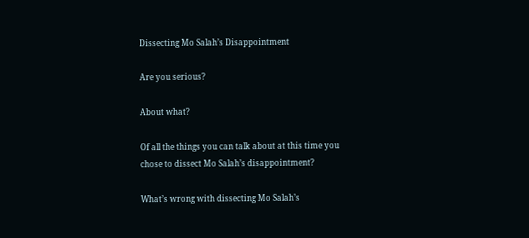Dissecting Mo Salah’s Disappointment

Are you serious?

About what?

Of all the things you can talk about at this time you chose to dissect Mo Salah’s disappointment?

What’s wrong with dissecting Mo Salah’s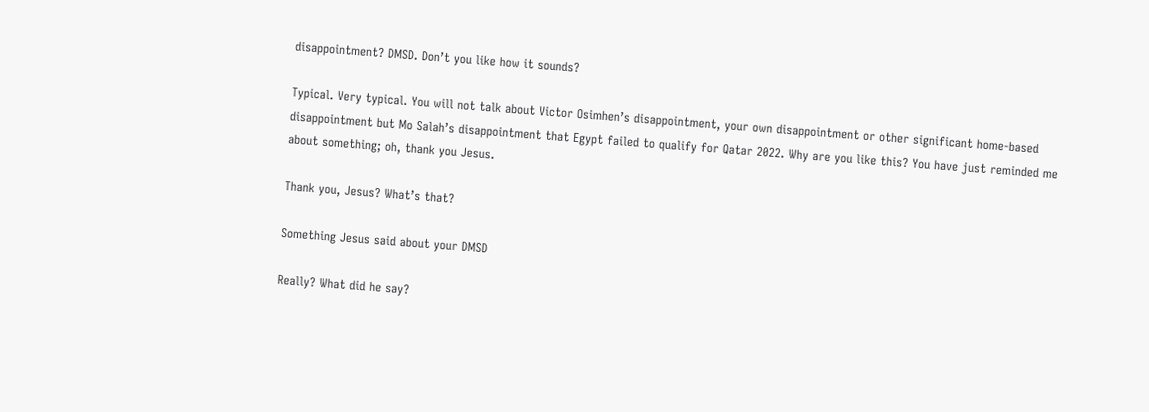disappointment? DMSD. Don’t you like how it sounds?

Typical. Very typical. You will not talk about Victor Osimhen’s disappointment, your own disappointment or other significant home-based disappointment but Mo Salah’s disappointment that Egypt failed to qualify for Qatar 2022. Why are you like this? You have just reminded me about something; oh, thank you Jesus.

Thank you, Jesus? What’s that?

Something Jesus said about your DMSD

Really? What did he say?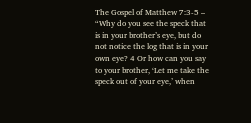The Gospel of Matthew 7:3-5 – “Why do you see the speck that is in your brother’s eye, but do not notice the log that is in your own eye? 4 Or how can you say to your brother, ‘Let me take the speck out of your eye,’ when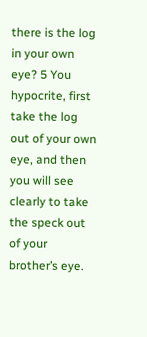there is the log in your own eye? 5 You hypocrite, first take the log out of your own eye, and then you will see clearly to take the speck out of your brother’s eye.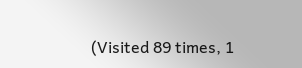(Visited 89 times, 1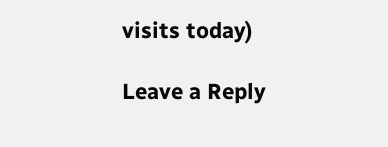visits today)

Leave a Reply